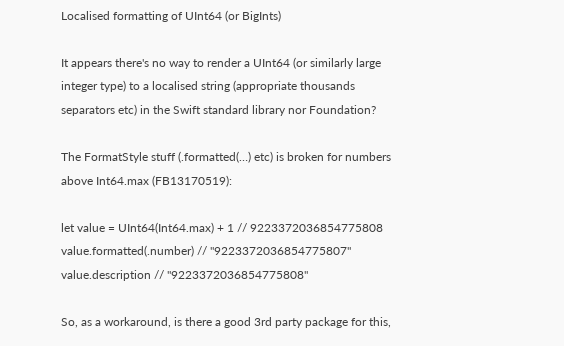Localised formatting of UInt64 (or BigInts)

It appears there's no way to render a UInt64 (or similarly large integer type) to a localised string (appropriate thousands separators etc) in the Swift standard library nor Foundation?

The FormatStyle stuff (.formatted(…) etc) is broken for numbers above Int64.max (FB13170519):

let value = UInt64(Int64.max) + 1 // 9223372036854775808
value.formatted(.number) // "9223372036854775807"
value.description // "9223372036854775808"

So, as a workaround, is there a good 3rd party package for this,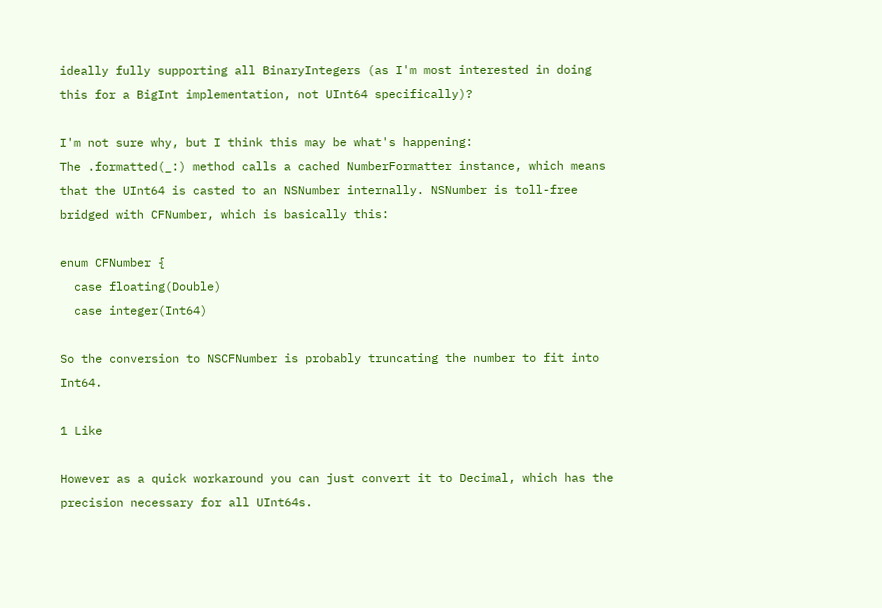ideally fully supporting all BinaryIntegers (as I'm most interested in doing this for a BigInt implementation, not UInt64 specifically)?

I'm not sure why, but I think this may be what's happening:
The .formatted(_:) method calls a cached NumberFormatter instance, which means that the UInt64 is casted to an NSNumber internally. NSNumber is toll-free bridged with CFNumber, which is basically this:

enum CFNumber {
  case floating(Double)
  case integer(Int64)

So the conversion to NSCFNumber is probably truncating the number to fit into Int64.

1 Like

However as a quick workaround you can just convert it to Decimal, which has the precision necessary for all UInt64s.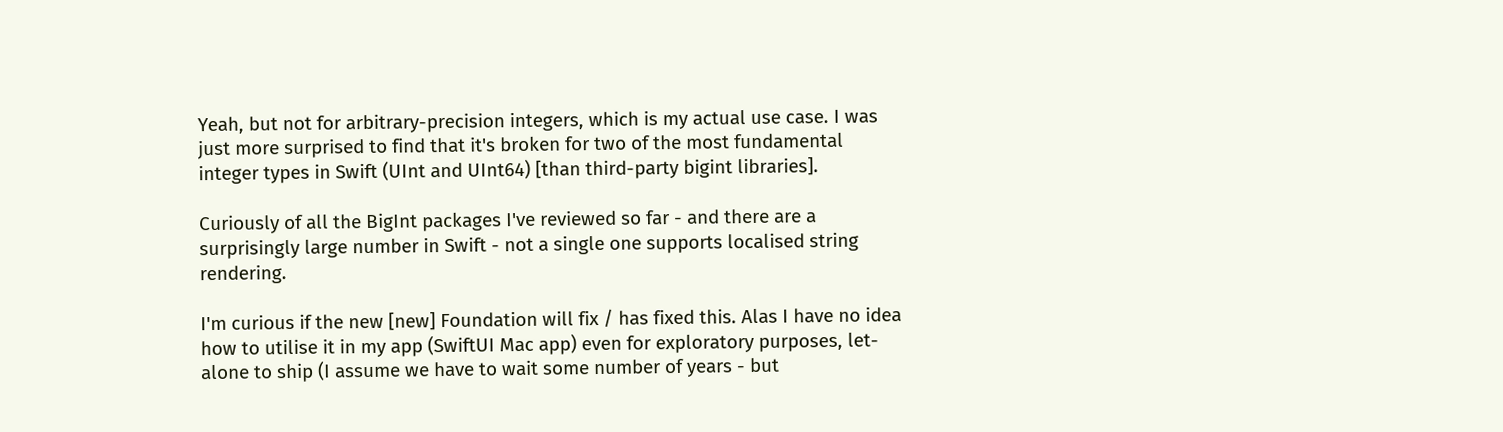Yeah, but not for arbitrary-precision integers, which is my actual use case. I was just more surprised to find that it's broken for two of the most fundamental integer types in Swift (UInt and UInt64) [than third-party bigint libraries].

Curiously of all the BigInt packages I've reviewed so far - and there are a surprisingly large number in Swift - not a single one supports localised string rendering.

I'm curious if the new [new] Foundation will fix / has fixed this. Alas I have no idea how to utilise it in my app (SwiftUI Mac app) even for exploratory purposes, let-alone to ship (I assume we have to wait some number of years - but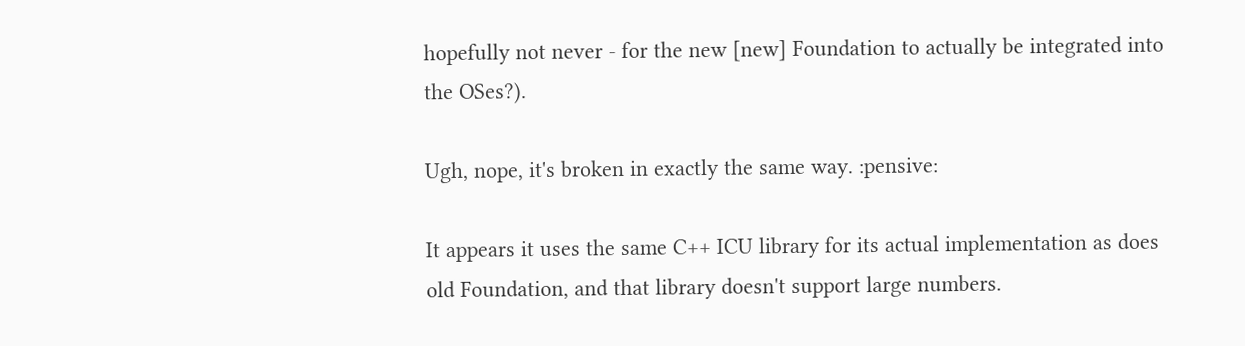hopefully not never - for the new [new] Foundation to actually be integrated into the OSes?).

Ugh, nope, it's broken in exactly the same way. :pensive:

It appears it uses the same C++ ICU library for its actual implementation as does old Foundation, and that library doesn't support large numbers.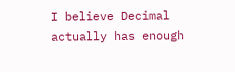I believe Decimal actually has enough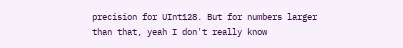precision for UInt128. But for numbers larger than that, yeah I don't really know